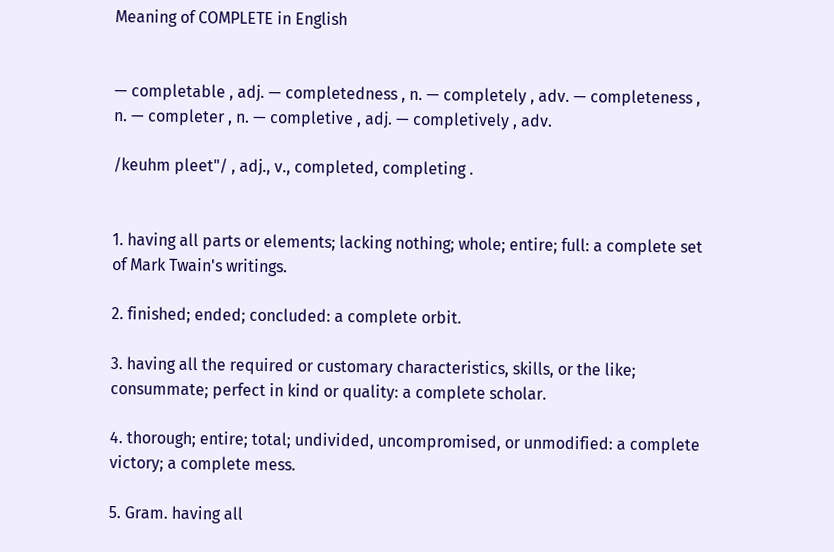Meaning of COMPLETE in English


— completable , adj. — completedness , n. — completely , adv. — completeness , n. — completer , n. — completive , adj. — completively , adv.

/keuhm pleet"/ , adj., v., completed, completing .


1. having all parts or elements; lacking nothing; whole; entire; full: a complete set of Mark Twain's writings.

2. finished; ended; concluded: a complete orbit.

3. having all the required or customary characteristics, skills, or the like; consummate; perfect in kind or quality: a complete scholar.

4. thorough; entire; total; undivided, uncompromised, or unmodified: a complete victory; a complete mess.

5. Gram. having all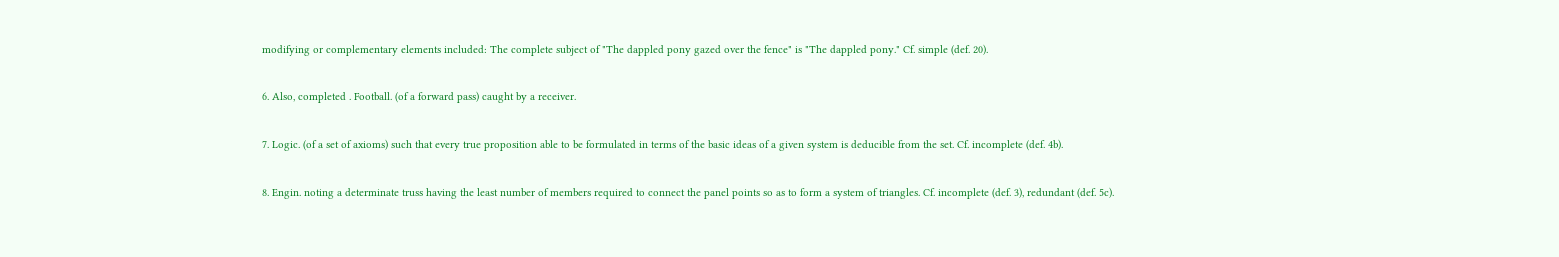modifying or complementary elements included: The complete subject of "The dappled pony gazed over the fence" is "The dappled pony." Cf. simple (def. 20).

6. Also, completed . Football. (of a forward pass) caught by a receiver.

7. Logic. (of a set of axioms) such that every true proposition able to be formulated in terms of the basic ideas of a given system is deducible from the set. Cf. incomplete (def. 4b).

8. Engin. noting a determinate truss having the least number of members required to connect the panel points so as to form a system of triangles. Cf. incomplete (def. 3), redundant (def. 5c).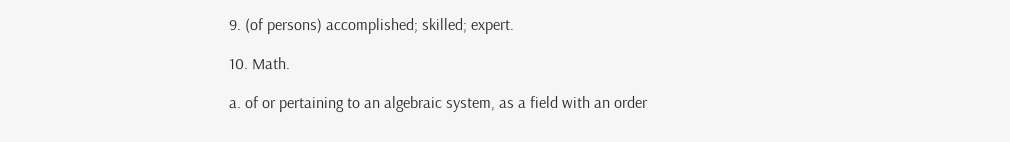9. (of persons) accomplished; skilled; expert.

10. Math.

a. of or pertaining to an algebraic system, as a field with an order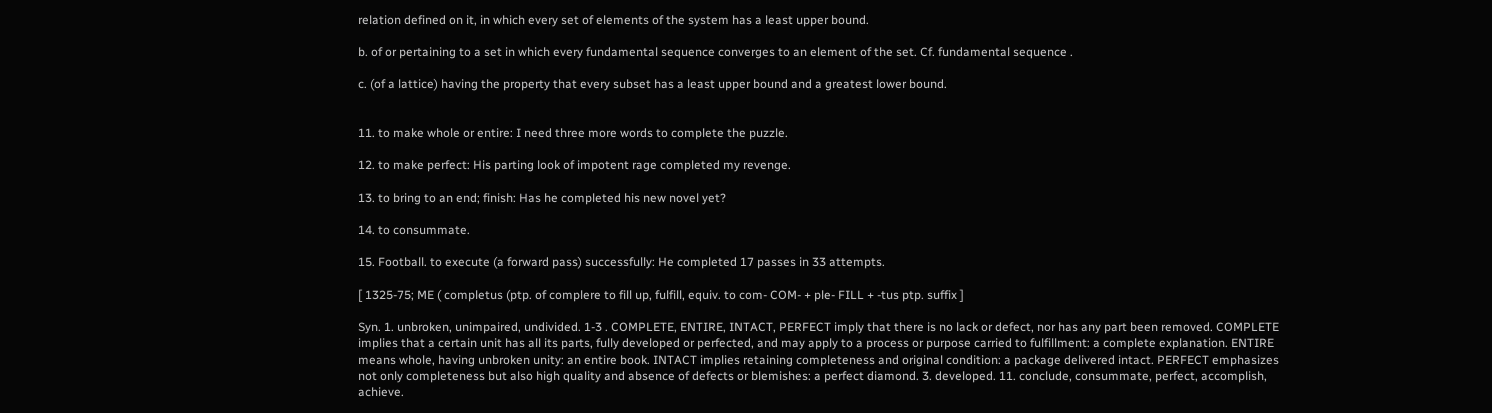relation defined on it, in which every set of elements of the system has a least upper bound.

b. of or pertaining to a set in which every fundamental sequence converges to an element of the set. Cf. fundamental sequence .

c. (of a lattice) having the property that every subset has a least upper bound and a greatest lower bound.


11. to make whole or entire: I need three more words to complete the puzzle.

12. to make perfect: His parting look of impotent rage completed my revenge.

13. to bring to an end; finish: Has he completed his new novel yet?

14. to consummate.

15. Football. to execute (a forward pass) successfully: He completed 17 passes in 33 attempts.

[ 1325-75; ME ( completus (ptp. of complere to fill up, fulfill, equiv. to com- COM- + ple- FILL + -tus ptp. suffix ]

Syn. 1. unbroken, unimpaired, undivided. 1-3 . COMPLETE, ENTIRE, INTACT, PERFECT imply that there is no lack or defect, nor has any part been removed. COMPLETE implies that a certain unit has all its parts, fully developed or perfected, and may apply to a process or purpose carried to fulfillment: a complete explanation. ENTIRE means whole, having unbroken unity: an entire book. INTACT implies retaining completeness and original condition: a package delivered intact. PERFECT emphasizes not only completeness but also high quality and absence of defects or blemishes: a perfect diamond. 3. developed. 11. conclude, consummate, perfect, accomplish, achieve.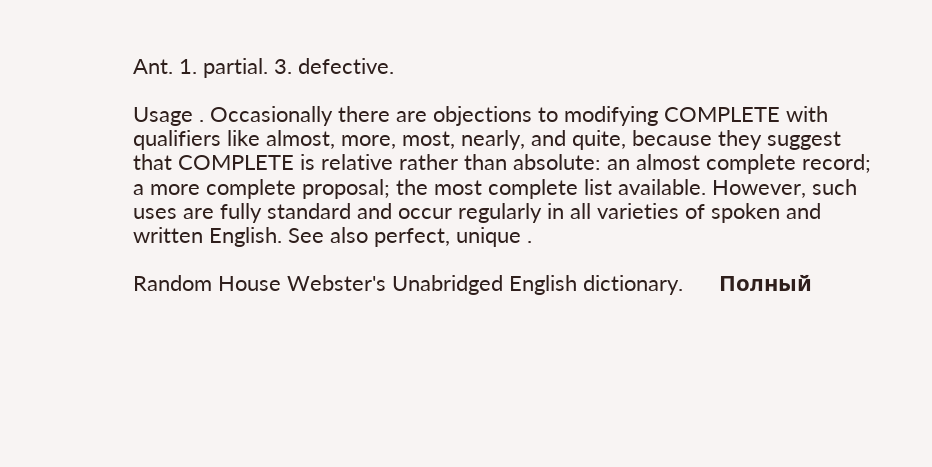Ant. 1. partial. 3. defective.

Usage . Occasionally there are objections to modifying COMPLETE with qualifiers like almost, more, most, nearly, and quite, because they suggest that COMPLETE is relative rather than absolute: an almost complete record; a more complete proposal; the most complete list available. However, such uses are fully standard and occur regularly in all varieties of spoken and written English. See also perfect, unique .

Random House Webster's Unabridged English dictionary.      Полный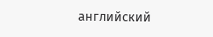английский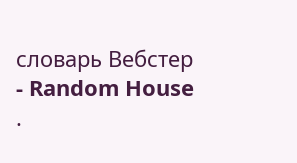словарь Вебстер - Random House .